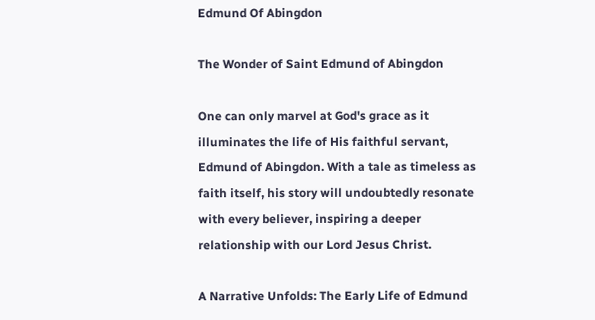Edmund Of Abingdon

The Wonder of Saint Edmund of Abingdon

One can only marvel at God's grace as it illuminates the life of His faithful servant, Edmund of Abingdon. With a tale as timeless as faith itself, his story will undoubtedly resonate with every believer, inspiring a deeper relationship with our Lord Jesus Christ.

A Narrative Unfolds: The Early Life of Edmund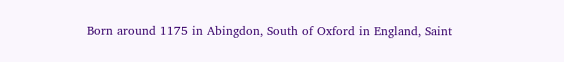Born around 1175 in Abingdon, South of Oxford in England, Saint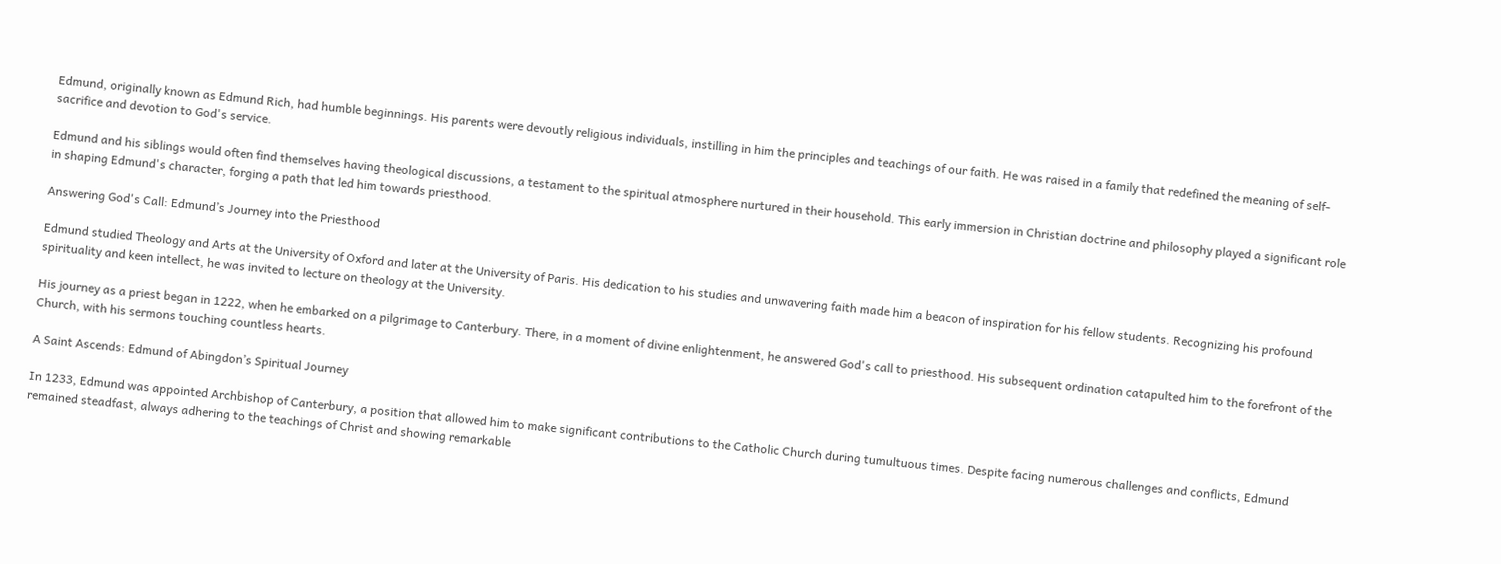Edmund, originally known as Edmund Rich, had humble beginnings. His parents were devoutly religious individuals, instilling in him the principles and teachings of our faith. He was raised in a family that redefined the meaning of self-sacrifice and devotion to God's service.

Edmund and his siblings would often find themselves having theological discussions, a testament to the spiritual atmosphere nurtured in their household. This early immersion in Christian doctrine and philosophy played a significant role in shaping Edmund's character, forging a path that led him towards priesthood.

Answering God's Call: Edmund’s Journey into the Priesthood

Edmund studied Theology and Arts at the University of Oxford and later at the University of Paris. His dedication to his studies and unwavering faith made him a beacon of inspiration for his fellow students. Recognizing his profound spirituality and keen intellect, he was invited to lecture on theology at the University.

His journey as a priest began in 1222, when he embarked on a pilgrimage to Canterbury. There, in a moment of divine enlightenment, he answered God's call to priesthood. His subsequent ordination catapulted him to the forefront of the Church, with his sermons touching countless hearts.

A Saint Ascends: Edmund of Abingdon’s Spiritual Journey

In 1233, Edmund was appointed Archbishop of Canterbury, a position that allowed him to make significant contributions to the Catholic Church during tumultuous times. Despite facing numerous challenges and conflicts, Edmund remained steadfast, always adhering to the teachings of Christ and showing remarkable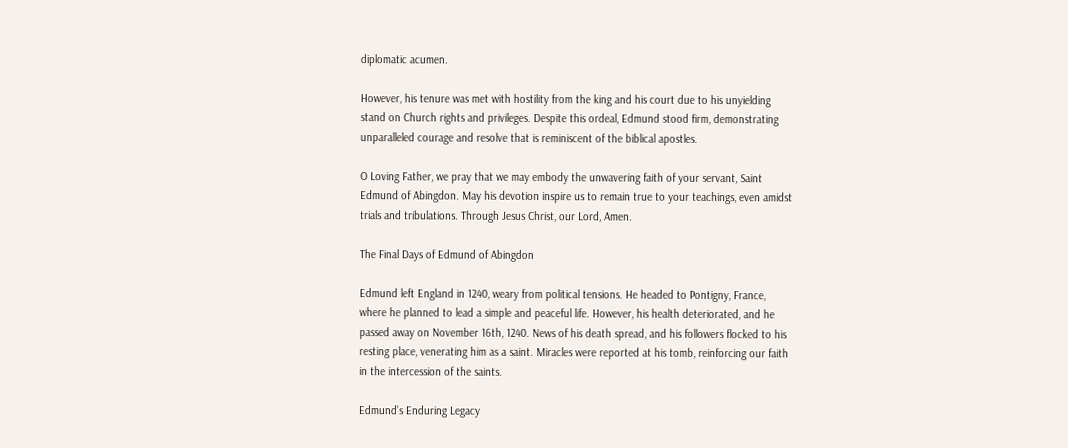diplomatic acumen.

However, his tenure was met with hostility from the king and his court due to his unyielding stand on Church rights and privileges. Despite this ordeal, Edmund stood firm, demonstrating unparalleled courage and resolve that is reminiscent of the biblical apostles.

O Loving Father, we pray that we may embody the unwavering faith of your servant, Saint Edmund of Abingdon. May his devotion inspire us to remain true to your teachings, even amidst trials and tribulations. Through Jesus Christ, our Lord, Amen.

The Final Days of Edmund of Abingdon

Edmund left England in 1240, weary from political tensions. He headed to Pontigny, France, where he planned to lead a simple and peaceful life. However, his health deteriorated, and he passed away on November 16th, 1240. News of his death spread, and his followers flocked to his resting place, venerating him as a saint. Miracles were reported at his tomb, reinforcing our faith in the intercession of the saints.

Edmund’s Enduring Legacy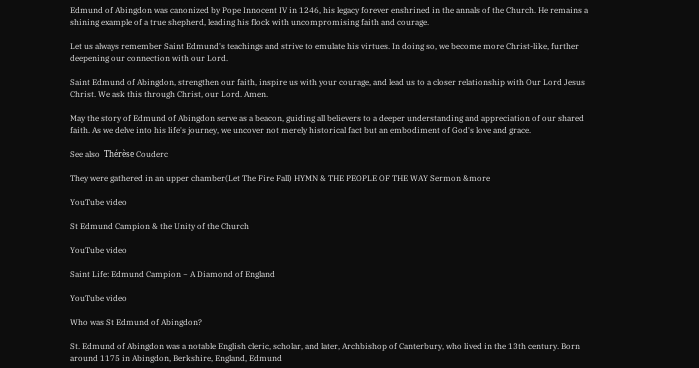Edmund of Abingdon was canonized by Pope Innocent IV in 1246, his legacy forever enshrined in the annals of the Church. He remains a shining example of a true shepherd, leading his flock with uncompromising faith and courage.

Let us always remember Saint Edmund's teachings and strive to emulate his virtues. In doing so, we become more Christ-like, further deepening our connection with our Lord.

Saint Edmund of Abingdon, strengthen our faith, inspire us with your courage, and lead us to a closer relationship with Our Lord Jesus Christ. We ask this through Christ, our Lord. Amen.

May the story of Edmund of Abingdon serve as a beacon, guiding all believers to a deeper understanding and appreciation of our shared faith. As we delve into his life's journey, we uncover not merely historical fact but an embodiment of God's love and grace.

See also  Thérèse Couderc

They were gathered in an upper chamber(Let The Fire Fall) HYMN & THE PEOPLE OF THE WAY Sermon &more

YouTube video

St Edmund Campion & the Unity of the Church

YouTube video

Saint Life: Edmund Campion ~ A Diamond of England

YouTube video

Who was St Edmund of Abingdon?

St. Edmund of Abingdon was a notable English cleric, scholar, and later, Archbishop of Canterbury, who lived in the 13th century. Born around 1175 in Abingdon, Berkshire, England, Edmund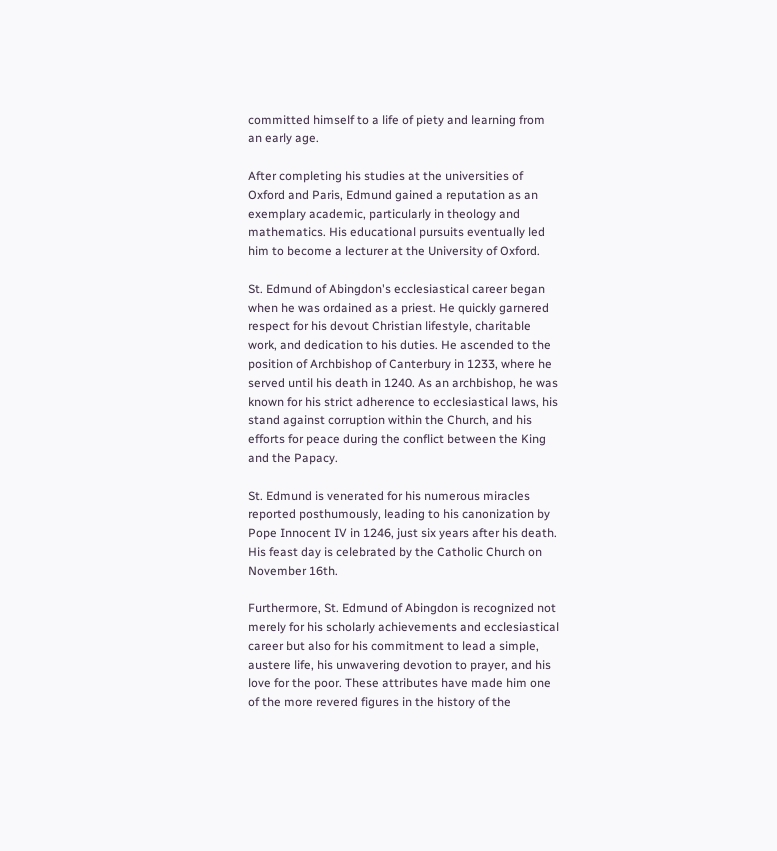committed himself to a life of piety and learning from an early age.

After completing his studies at the universities of Oxford and Paris, Edmund gained a reputation as an exemplary academic, particularly in theology and mathematics. His educational pursuits eventually led him to become a lecturer at the University of Oxford.

St. Edmund of Abingdon's ecclesiastical career began when he was ordained as a priest. He quickly garnered respect for his devout Christian lifestyle, charitable work, and dedication to his duties. He ascended to the position of Archbishop of Canterbury in 1233, where he served until his death in 1240. As an archbishop, he was known for his strict adherence to ecclesiastical laws, his stand against corruption within the Church, and his efforts for peace during the conflict between the King and the Papacy.

St. Edmund is venerated for his numerous miracles reported posthumously, leading to his canonization by Pope Innocent IV in 1246, just six years after his death. His feast day is celebrated by the Catholic Church on November 16th.

Furthermore, St. Edmund of Abingdon is recognized not merely for his scholarly achievements and ecclesiastical career but also for his commitment to lead a simple, austere life, his unwavering devotion to prayer, and his love for the poor. These attributes have made him one of the more revered figures in the history of the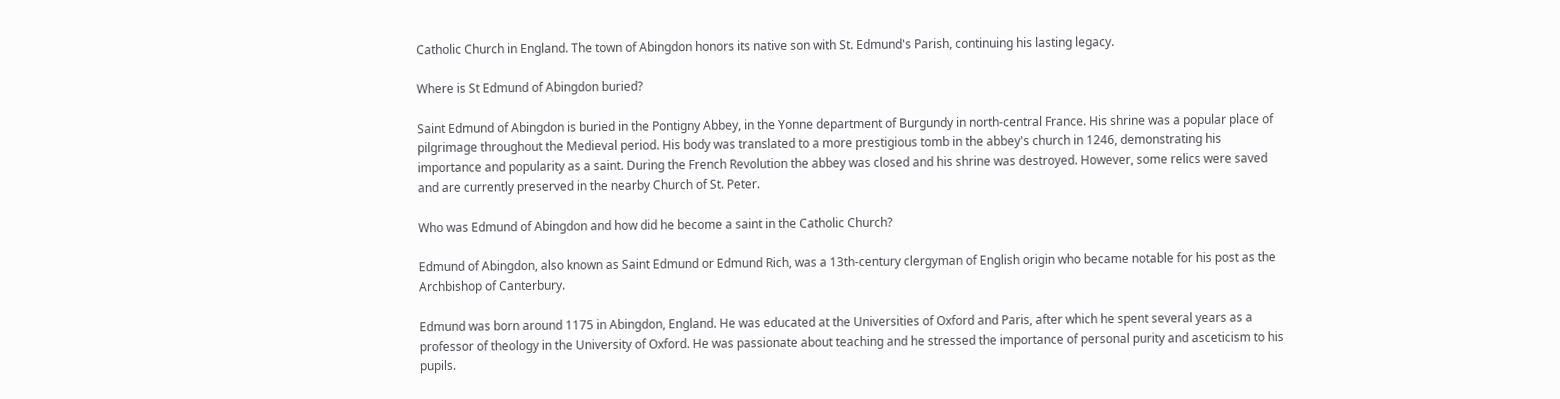Catholic Church in England. The town of Abingdon honors its native son with St. Edmund's Parish, continuing his lasting legacy.

Where is St Edmund of Abingdon buried?

Saint Edmund of Abingdon is buried in the Pontigny Abbey, in the Yonne department of Burgundy in north-central France. His shrine was a popular place of pilgrimage throughout the Medieval period. His body was translated to a more prestigious tomb in the abbey's church in 1246, demonstrating his importance and popularity as a saint. During the French Revolution the abbey was closed and his shrine was destroyed. However, some relics were saved and are currently preserved in the nearby Church of St. Peter.

Who was Edmund of Abingdon and how did he become a saint in the Catholic Church?

Edmund of Abingdon, also known as Saint Edmund or Edmund Rich, was a 13th-century clergyman of English origin who became notable for his post as the Archbishop of Canterbury.

Edmund was born around 1175 in Abingdon, England. He was educated at the Universities of Oxford and Paris, after which he spent several years as a professor of theology in the University of Oxford. He was passionate about teaching and he stressed the importance of personal purity and asceticism to his pupils.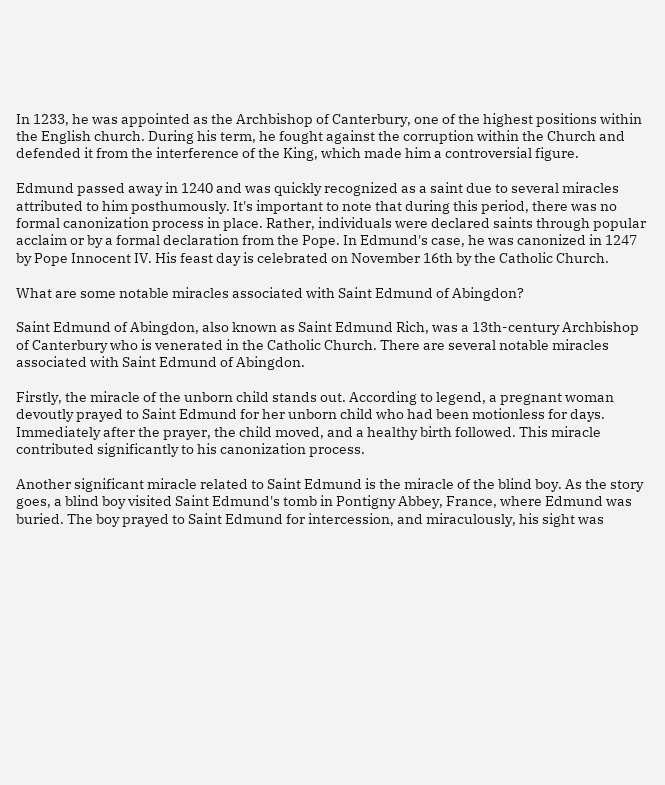In 1233, he was appointed as the Archbishop of Canterbury, one of the highest positions within the English church. During his term, he fought against the corruption within the Church and defended it from the interference of the King, which made him a controversial figure.

Edmund passed away in 1240 and was quickly recognized as a saint due to several miracles attributed to him posthumously. It's important to note that during this period, there was no formal canonization process in place. Rather, individuals were declared saints through popular acclaim or by a formal declaration from the Pope. In Edmund's case, he was canonized in 1247 by Pope Innocent IV. His feast day is celebrated on November 16th by the Catholic Church.

What are some notable miracles associated with Saint Edmund of Abingdon?

Saint Edmund of Abingdon, also known as Saint Edmund Rich, was a 13th-century Archbishop of Canterbury who is venerated in the Catholic Church. There are several notable miracles associated with Saint Edmund of Abingdon.

Firstly, the miracle of the unborn child stands out. According to legend, a pregnant woman devoutly prayed to Saint Edmund for her unborn child who had been motionless for days. Immediately after the prayer, the child moved, and a healthy birth followed. This miracle contributed significantly to his canonization process.

Another significant miracle related to Saint Edmund is the miracle of the blind boy. As the story goes, a blind boy visited Saint Edmund's tomb in Pontigny Abbey, France, where Edmund was buried. The boy prayed to Saint Edmund for intercession, and miraculously, his sight was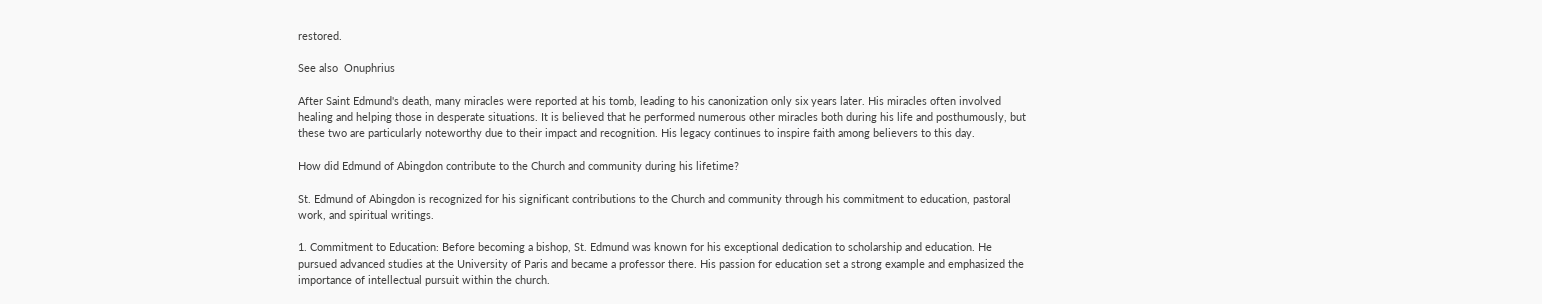restored.

See also  Onuphrius

After Saint Edmund's death, many miracles were reported at his tomb, leading to his canonization only six years later. His miracles often involved healing and helping those in desperate situations. It is believed that he performed numerous other miracles both during his life and posthumously, but these two are particularly noteworthy due to their impact and recognition. His legacy continues to inspire faith among believers to this day.

How did Edmund of Abingdon contribute to the Church and community during his lifetime?

St. Edmund of Abingdon is recognized for his significant contributions to the Church and community through his commitment to education, pastoral work, and spiritual writings.

1. Commitment to Education: Before becoming a bishop, St. Edmund was known for his exceptional dedication to scholarship and education. He pursued advanced studies at the University of Paris and became a professor there. His passion for education set a strong example and emphasized the importance of intellectual pursuit within the church.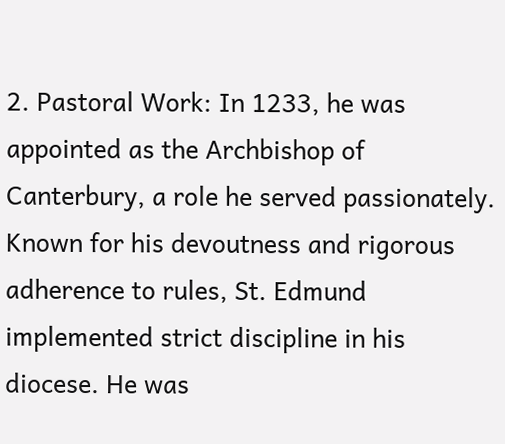2. Pastoral Work: In 1233, he was appointed as the Archbishop of Canterbury, a role he served passionately. Known for his devoutness and rigorous adherence to rules, St. Edmund implemented strict discipline in his diocese. He was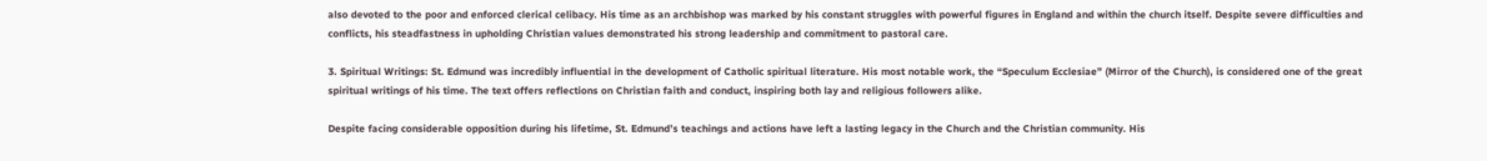also devoted to the poor and enforced clerical celibacy. His time as an archbishop was marked by his constant struggles with powerful figures in England and within the church itself. Despite severe difficulties and conflicts, his steadfastness in upholding Christian values demonstrated his strong leadership and commitment to pastoral care.

3. Spiritual Writings: St. Edmund was incredibly influential in the development of Catholic spiritual literature. His most notable work, the “Speculum Ecclesiae” (Mirror of the Church), is considered one of the great spiritual writings of his time. The text offers reflections on Christian faith and conduct, inspiring both lay and religious followers alike.

Despite facing considerable opposition during his lifetime, St. Edmund’s teachings and actions have left a lasting legacy in the Church and the Christian community. His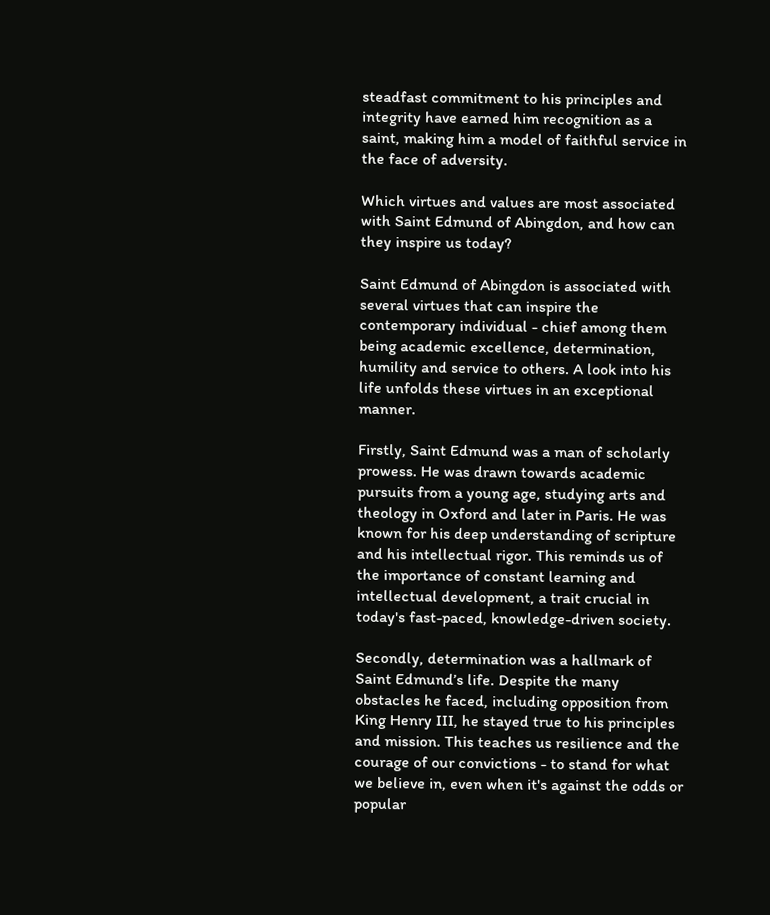steadfast commitment to his principles and integrity have earned him recognition as a saint, making him a model of faithful service in the face of adversity.

Which virtues and values are most associated with Saint Edmund of Abingdon, and how can they inspire us today?

Saint Edmund of Abingdon is associated with several virtues that can inspire the contemporary individual - chief among them being academic excellence, determination, humility and service to others. A look into his life unfolds these virtues in an exceptional manner.

Firstly, Saint Edmund was a man of scholarly prowess. He was drawn towards academic pursuits from a young age, studying arts and theology in Oxford and later in Paris. He was known for his deep understanding of scripture and his intellectual rigor. This reminds us of the importance of constant learning and intellectual development, a trait crucial in today's fast-paced, knowledge-driven society.

Secondly, determination was a hallmark of Saint Edmund’s life. Despite the many obstacles he faced, including opposition from King Henry III, he stayed true to his principles and mission. This teaches us resilience and the courage of our convictions - to stand for what we believe in, even when it's against the odds or popular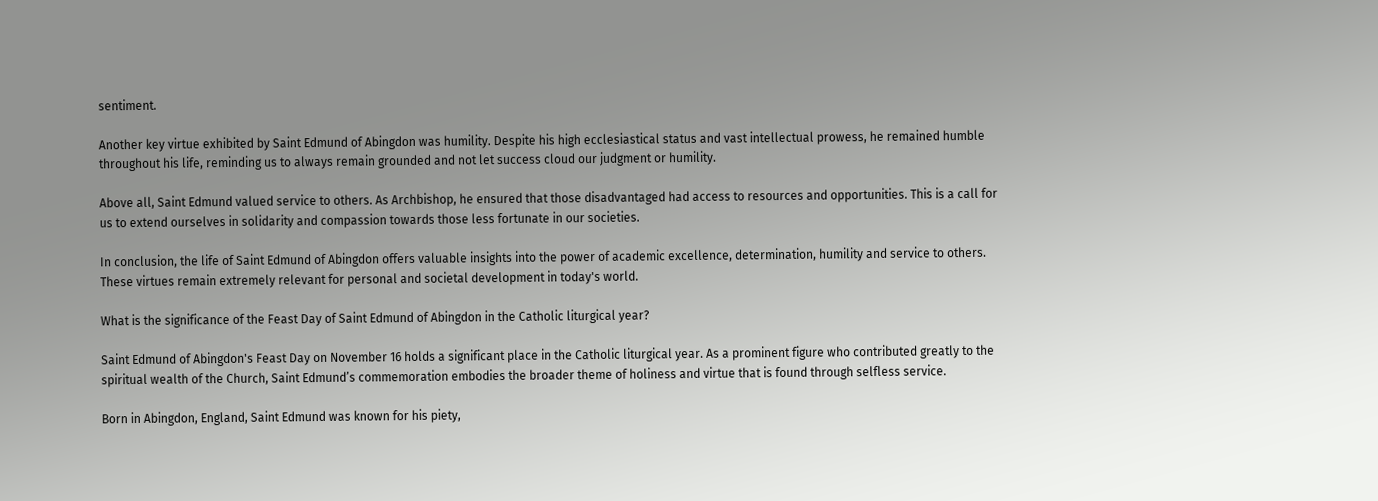sentiment.

Another key virtue exhibited by Saint Edmund of Abingdon was humility. Despite his high ecclesiastical status and vast intellectual prowess, he remained humble throughout his life, reminding us to always remain grounded and not let success cloud our judgment or humility.

Above all, Saint Edmund valued service to others. As Archbishop, he ensured that those disadvantaged had access to resources and opportunities. This is a call for us to extend ourselves in solidarity and compassion towards those less fortunate in our societies.

In conclusion, the life of Saint Edmund of Abingdon offers valuable insights into the power of academic excellence, determination, humility and service to others. These virtues remain extremely relevant for personal and societal development in today's world.

What is the significance of the Feast Day of Saint Edmund of Abingdon in the Catholic liturgical year?

Saint Edmund of Abingdon's Feast Day on November 16 holds a significant place in the Catholic liturgical year. As a prominent figure who contributed greatly to the spiritual wealth of the Church, Saint Edmund’s commemoration embodies the broader theme of holiness and virtue that is found through selfless service.

Born in Abingdon, England, Saint Edmund was known for his piety,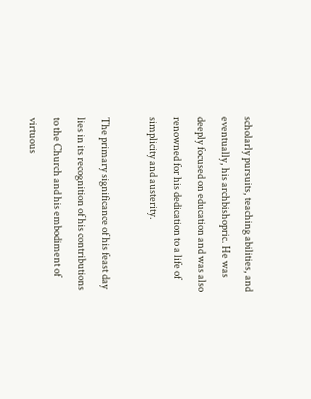scholarly pursuits, teaching abilities, and eventually, his archbishopric. He was deeply focused on education and was also renowned for his dedication to a life of simplicity and austerity.

The primary significance of his feast day lies in its recognition of his contributions to the Church and his embodiment of virtuous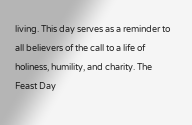living. This day serves as a reminder to all believers of the call to a life of holiness, humility, and charity. The Feast Day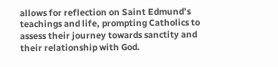allows for reflection on Saint Edmund’s teachings and life, prompting Catholics to assess their journey towards sanctity and their relationship with God.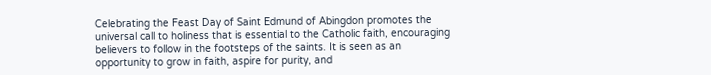Celebrating the Feast Day of Saint Edmund of Abingdon promotes the universal call to holiness that is essential to the Catholic faith, encouraging believers to follow in the footsteps of the saints. It is seen as an opportunity to grow in faith, aspire for purity, and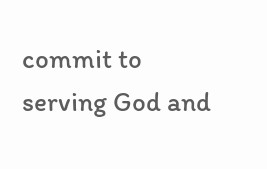commit to serving God and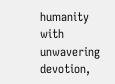humanity with unwavering devotion,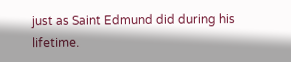just as Saint Edmund did during his lifetime.